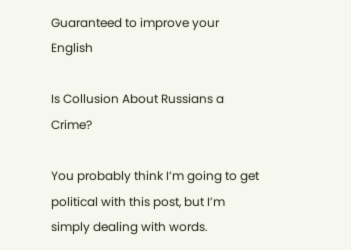Guaranteed to improve your English

Is Collusion About Russians a Crime?

You probably think I’m going to get political with this post, but I’m simply dealing with words.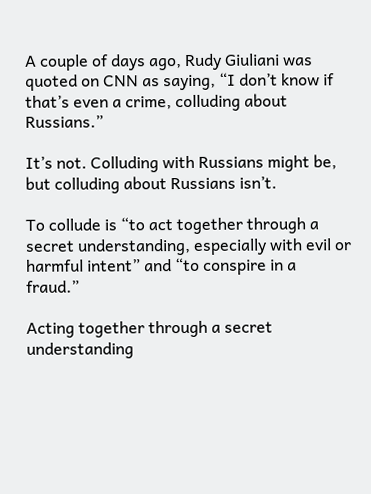A couple of days ago, Rudy Giuliani was quoted on CNN as saying, “I don’t know if that’s even a crime, colluding about Russians.”

It’s not. Colluding with Russians might be, but colluding about Russians isn’t.

To collude is “to act together through a secret understanding, especially with evil or harmful intent” and “to conspire in a fraud.”

Acting together through a secret understanding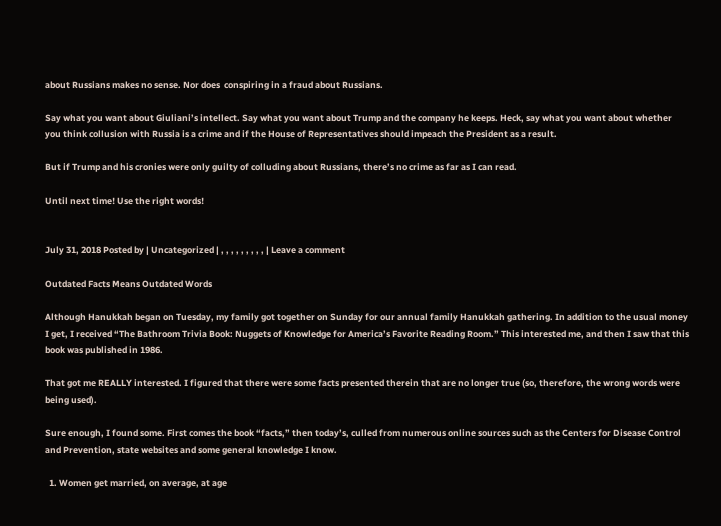about Russians makes no sense. Nor does  conspiring in a fraud about Russians.

Say what you want about Giuliani’s intellect. Say what you want about Trump and the company he keeps. Heck, say what you want about whether you think collusion with Russia is a crime and if the House of Representatives should impeach the President as a result.

But if Trump and his cronies were only guilty of colluding about Russians, there’s no crime as far as I can read.

Until next time! Use the right words!


July 31, 2018 Posted by | Uncategorized | , , , , , , , , , | Leave a comment

Outdated Facts Means Outdated Words

Although Hanukkah began on Tuesday, my family got together on Sunday for our annual family Hanukkah gathering. In addition to the usual money I get, I received “The Bathroom Trivia Book: Nuggets of Knowledge for America’s Favorite Reading Room.” This interested me, and then I saw that this book was published in 1986.

That got me REALLY interested. I figured that there were some facts presented therein that are no longer true (so, therefore, the wrong words were being used).

Sure enough, I found some. First comes the book “facts,” then today’s, culled from numerous online sources such as the Centers for Disease Control and Prevention, state websites and some general knowledge I know.

  1. Women get married, on average, at age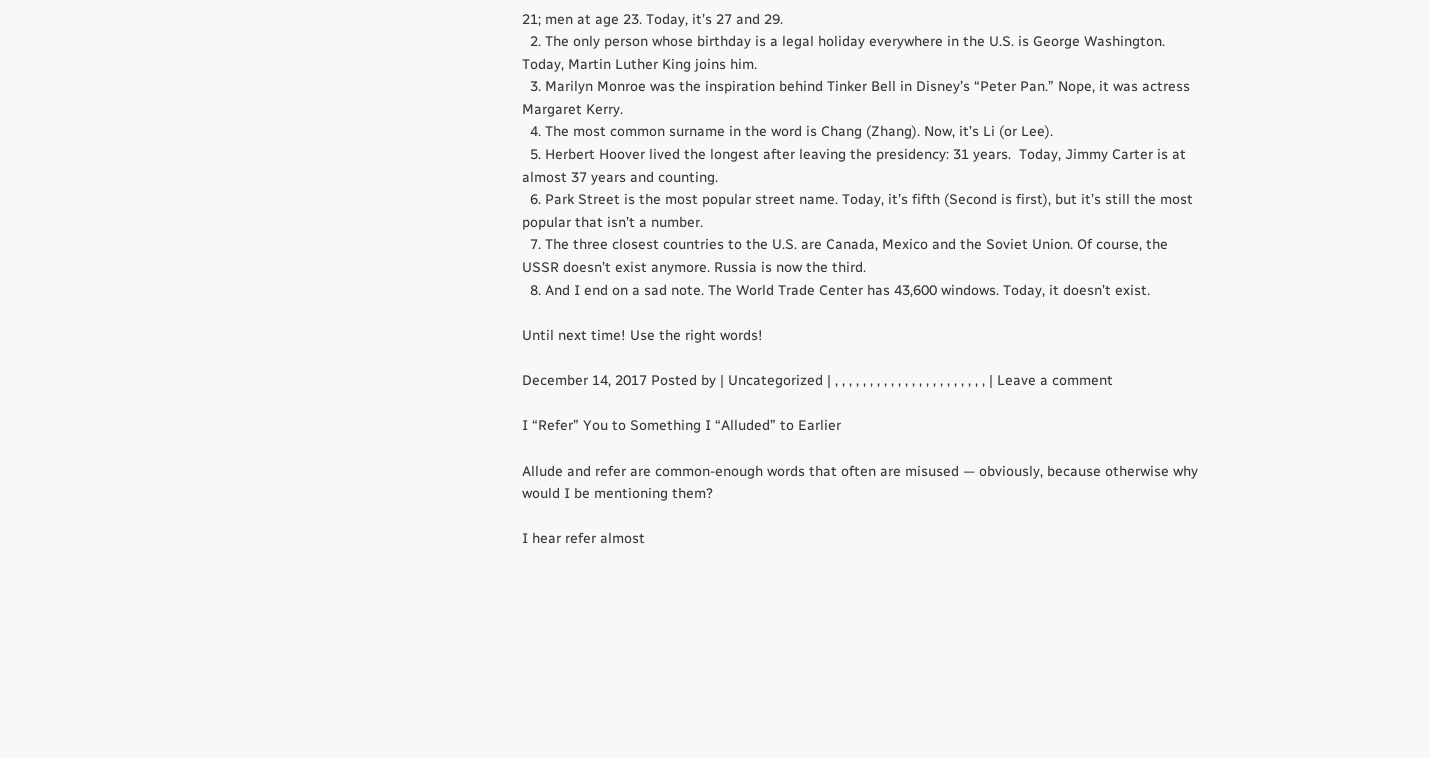21; men at age 23. Today, it’s 27 and 29.
  2. The only person whose birthday is a legal holiday everywhere in the U.S. is George Washington. Today, Martin Luther King joins him.
  3. Marilyn Monroe was the inspiration behind Tinker Bell in Disney’s “Peter Pan.” Nope, it was actress Margaret Kerry.
  4. The most common surname in the word is Chang (Zhang). Now, it’s Li (or Lee).
  5. Herbert Hoover lived the longest after leaving the presidency: 31 years.  Today, Jimmy Carter is at almost 37 years and counting.
  6. Park Street is the most popular street name. Today, it’s fifth (Second is first), but it’s still the most popular that isn’t a number.
  7. The three closest countries to the U.S. are Canada, Mexico and the Soviet Union. Of course, the USSR doesn’t exist anymore. Russia is now the third.
  8. And I end on a sad note. The World Trade Center has 43,600 windows. Today, it doesn’t exist.

Until next time! Use the right words!

December 14, 2017 Posted by | Uncategorized | , , , , , , , , , , , , , , , , , , , , , , | Leave a comment

I “Refer” You to Something I “Alluded” to Earlier

Allude and refer are common-enough words that often are misused — obviously, because otherwise why would I be mentioning them?

I hear refer almost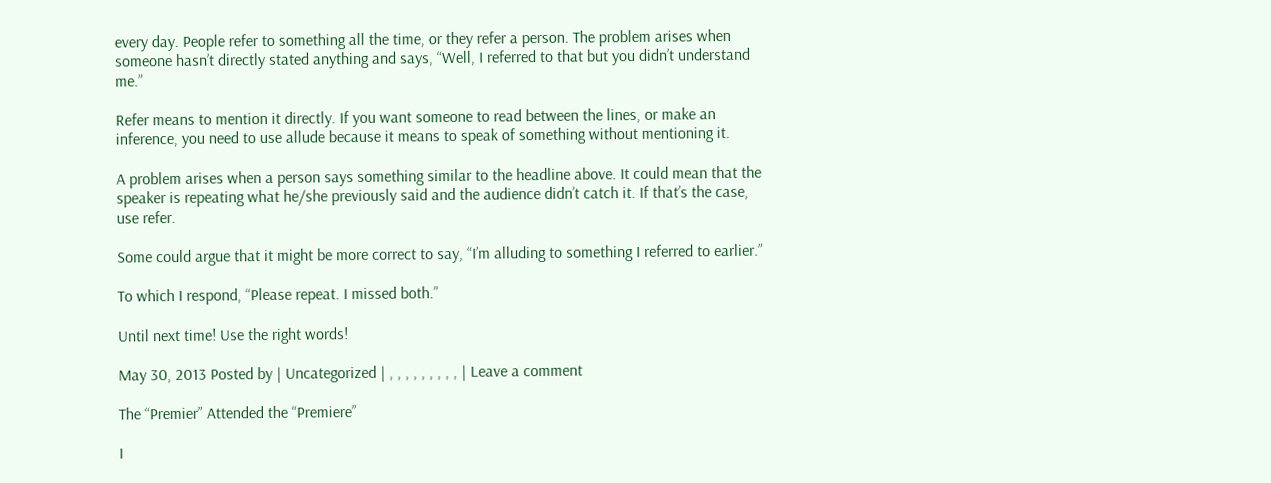every day. People refer to something all the time, or they refer a person. The problem arises when someone hasn’t directly stated anything and says, “Well, I referred to that but you didn’t understand me.”

Refer means to mention it directly. If you want someone to read between the lines, or make an inference, you need to use allude because it means to speak of something without mentioning it.

A problem arises when a person says something similar to the headline above. It could mean that the speaker is repeating what he/she previously said and the audience didn’t catch it. If that’s the case, use refer.

Some could argue that it might be more correct to say, “I’m alluding to something I referred to earlier.”

To which I respond, “Please repeat. I missed both.”

Until next time! Use the right words!

May 30, 2013 Posted by | Uncategorized | , , , , , , , , , | Leave a comment

The “Premier” Attended the “Premiere”

I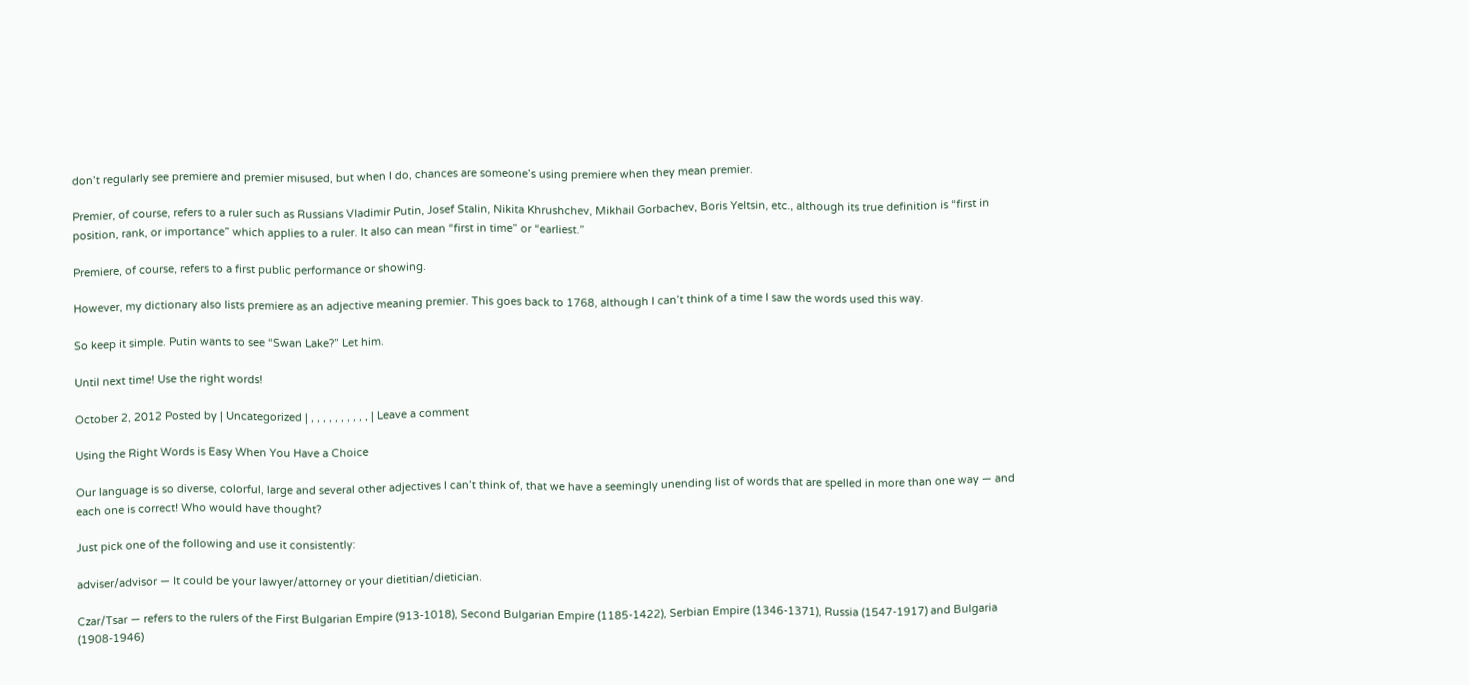don’t regularly see premiere and premier misused, but when I do, chances are someone’s using premiere when they mean premier.

Premier, of course, refers to a ruler such as Russians Vladimir Putin, Josef Stalin, Nikita Khrushchev, Mikhail Gorbachev, Boris Yeltsin, etc., although its true definition is “first in position, rank, or importance” which applies to a ruler. It also can mean “first in time” or “earliest.”

Premiere, of course, refers to a first public performance or showing.

However, my dictionary also lists premiere as an adjective meaning premier. This goes back to 1768, although I can’t think of a time I saw the words used this way.

So keep it simple. Putin wants to see “Swan Lake?” Let him.

Until next time! Use the right words!

October 2, 2012 Posted by | Uncategorized | , , , , , , , , , , | Leave a comment

Using the Right Words is Easy When You Have a Choice

Our language is so diverse, colorful, large and several other adjectives I can’t think of, that we have a seemingly unending list of words that are spelled in more than one way — and each one is correct! Who would have thought?

Just pick one of the following and use it consistently:

adviser/advisor — It could be your lawyer/attorney or your dietitian/dietician.

Czar/Tsar — refers to the rulers of the First Bulgarian Empire (913-1018), Second Bulgarian Empire (1185-1422), Serbian Empire (1346-1371), Russia (1547-1917) and Bulgaria (1908-1946)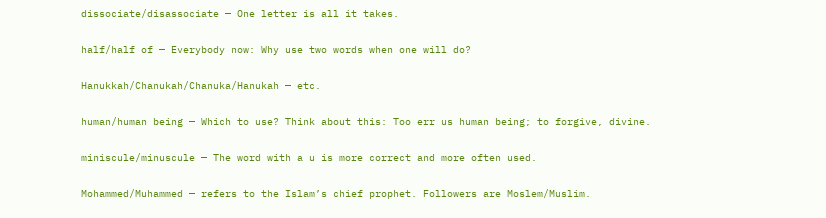dissociate/disassociate — One letter is all it takes.

half/half of — Everybody now: Why use two words when one will do?

Hanukkah/Chanukah/Chanuka/Hanukah — etc.

human/human being — Which to use? Think about this: Too err us human being; to forgive, divine.

miniscule/minuscule — The word with a u is more correct and more often used.

Mohammed/Muhammed — refers to the Islam’s chief prophet. Followers are Moslem/Muslim.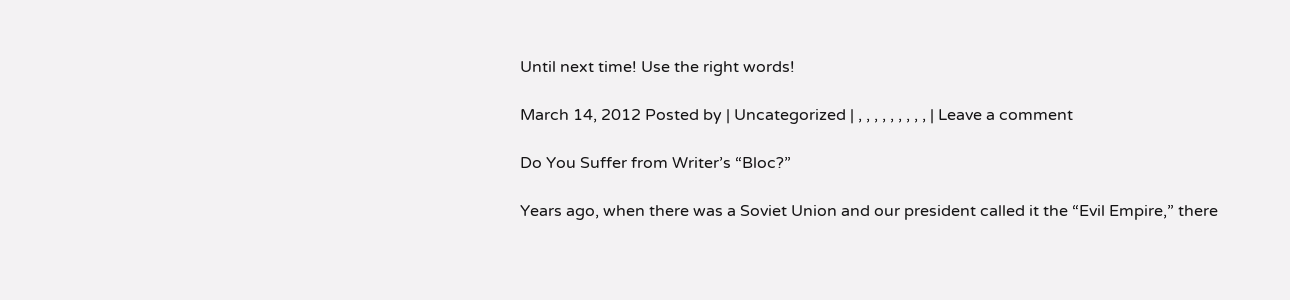Until next time! Use the right words!

March 14, 2012 Posted by | Uncategorized | , , , , , , , , , | Leave a comment

Do You Suffer from Writer’s “Bloc?”

Years ago, when there was a Soviet Union and our president called it the “Evil Empire,” there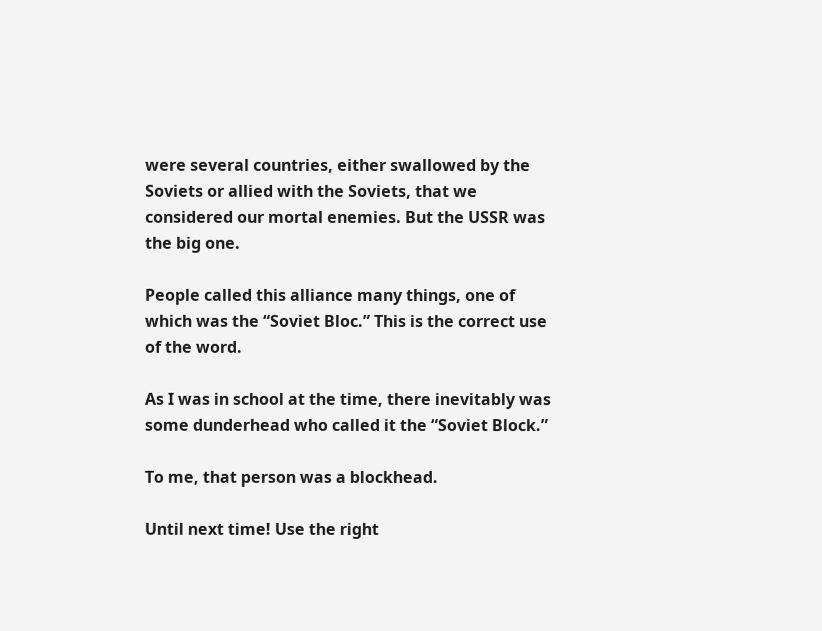were several countries, either swallowed by the Soviets or allied with the Soviets, that we considered our mortal enemies. But the USSR was the big one.

People called this alliance many things, one of which was the “Soviet Bloc.” This is the correct use of the word.

As I was in school at the time, there inevitably was some dunderhead who called it the “Soviet Block.”

To me, that person was a blockhead.

Until next time! Use the right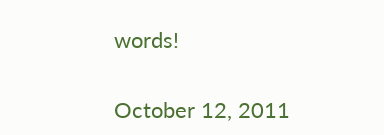words!

October 12, 2011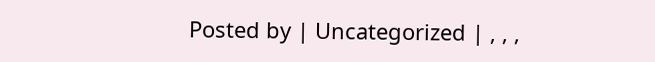Posted by | Uncategorized | , , ,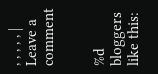, , , , , | Leave a comment


%d bloggers like this: